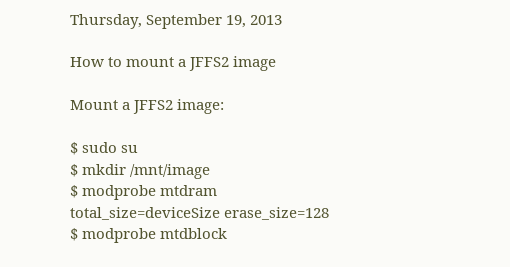Thursday, September 19, 2013

How to mount a JFFS2 image

Mount a JFFS2 image:

$ sudo su
$ mkdir /mnt/image
$ modprobe mtdram total_size=deviceSize erase_size=128
$ modprobe mtdblock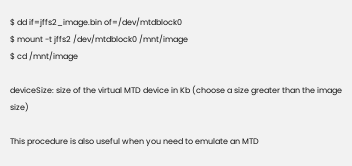$ dd if=jffs2_image.bin of=/dev/mtdblock0
$ mount -t jffs2 /dev/mtdblock0 /mnt/image
$ cd /mnt/image

deviceSize: size of the virtual MTD device in Kb (choose a size greater than the image size)

This procedure is also useful when you need to emulate an MTD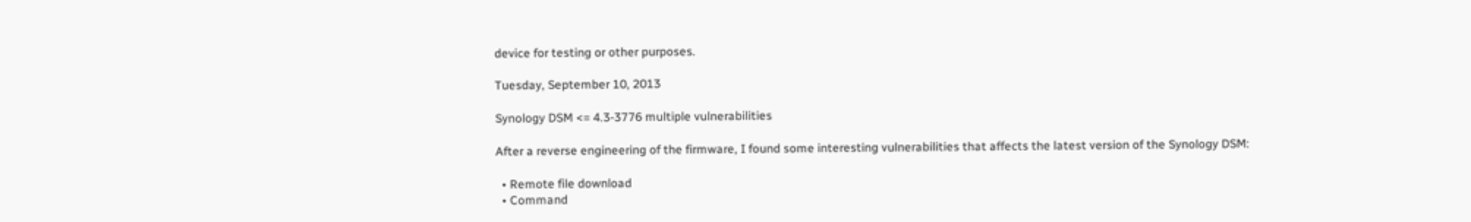device for testing or other purposes.

Tuesday, September 10, 2013

Synology DSM <= 4.3-3776 multiple vulnerabilities

After a reverse engineering of the firmware, I found some interesting vulnerabilities that affects the latest version of the Synology DSM:

  • Remote file download
  • Command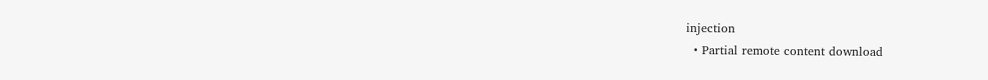injection
  • Partial remote content download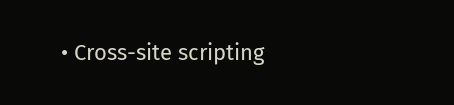• Cross-site scripting